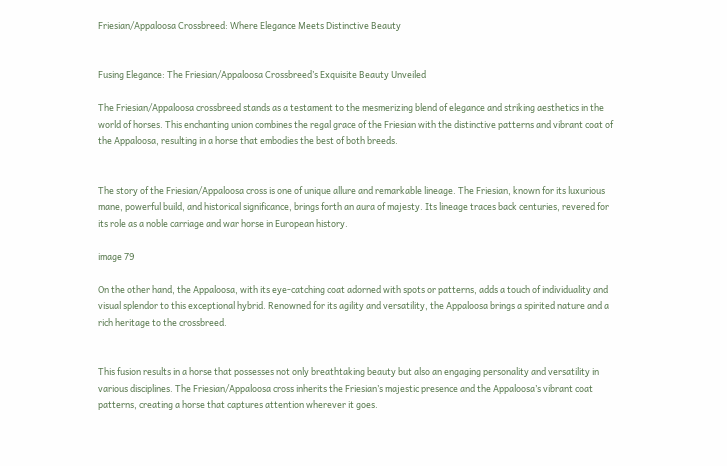Friesian/Appaloosa Crossbreed: Where Elegance Meets Distinctive Beauty


Fusing Elegance: The Friesian/Appaloosa Crossbreed’s Exquisite Beauty Unveiled

The Friesian/Appaloosa crossbreed stands as a testament to the mesmerizing blend of elegance and striking aesthetics in the world of horses. This enchanting union combines the regal grace of the Friesian with the distinctive patterns and vibrant coat of the Appaloosa, resulting in a horse that embodies the best of both breeds.


The story of the Friesian/Appaloosa cross is one of unique allure and remarkable lineage. The Friesian, known for its luxurious mane, powerful build, and historical significance, brings forth an aura of majesty. Its lineage traces back centuries, revered for its role as a noble carriage and war horse in European history.

image 79

On the other hand, the Appaloosa, with its eye-catching coat adorned with spots or patterns, adds a touch of individuality and visual splendor to this exceptional hybrid. Renowned for its agility and versatility, the Appaloosa brings a spirited nature and a rich heritage to the crossbreed.


This fusion results in a horse that possesses not only breathtaking beauty but also an engaging personality and versatility in various disciplines. The Friesian/Appaloosa cross inherits the Friesian’s majestic presence and the Appaloosa’s vibrant coat patterns, creating a horse that captures attention wherever it goes.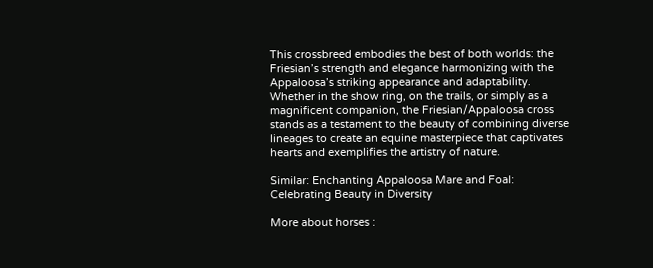This crossbreed embodies the best of both worlds: the Friesian’s strength and elegance harmonizing with the Appaloosa’s striking appearance and adaptability. Whether in the show ring, on the trails, or simply as a magnificent companion, the Friesian/Appaloosa cross stands as a testament to the beauty of combining diverse lineages to create an equine masterpiece that captivates hearts and exemplifies the artistry of nature.

Similar: Enchanting Appaloosa Mare and Foal: Celebrating Beauty in Diversity

More about horses :